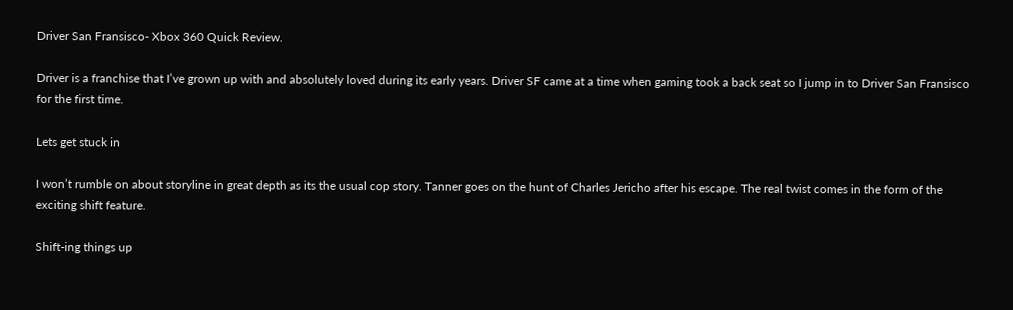Driver San Fransisco- Xbox 360 Quick Review.

Driver is a franchise that I’ve grown up with and absolutely loved during its early years. Driver SF came at a time when gaming took a back seat so I jump in to Driver San Fransisco for the first time.

Lets get stuck in

I won’t rumble on about storyline in great depth as its the usual cop story. Tanner goes on the hunt of Charles Jericho after his escape. The real twist comes in the form of the exciting shift feature.

Shift-ing things up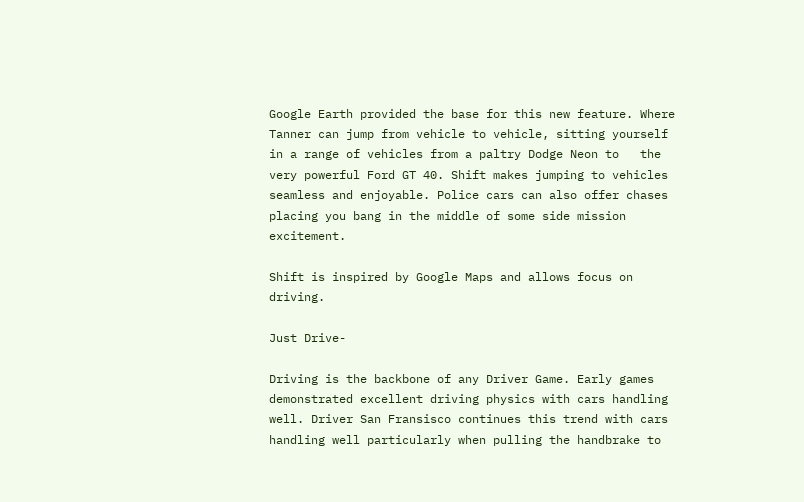Google Earth provided the base for this new feature. Where Tanner can jump from vehicle to vehicle, sitting yourself in a range of vehicles from a paltry Dodge Neon to   the very powerful Ford GT 40. Shift makes jumping to vehicles seamless and enjoyable. Police cars can also offer chases placing you bang in the middle of some side mission excitement.

Shift is inspired by Google Maps and allows focus on driving.

Just Drive-

Driving is the backbone of any Driver Game. Early games demonstrated excellent driving physics with cars handling well. Driver San Fransisco continues this trend with cars handling well particularly when pulling the handbrake to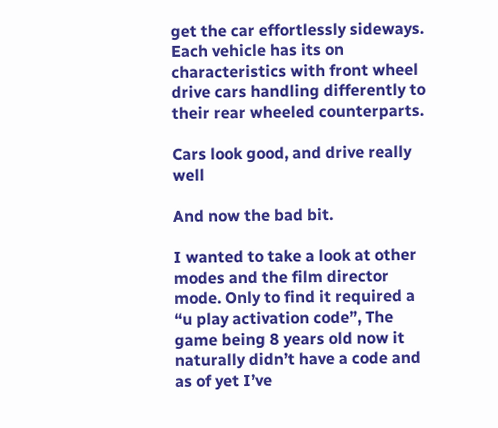get the car effortlessly sideways. Each vehicle has its on characteristics with front wheel drive cars handling differently to their rear wheeled counterparts.

Cars look good, and drive really well

And now the bad bit.

I wanted to take a look at other modes and the film director mode. Only to find it required a “u play activation code”, The game being 8 years old now it naturally didn’t have a code and as of yet I’ve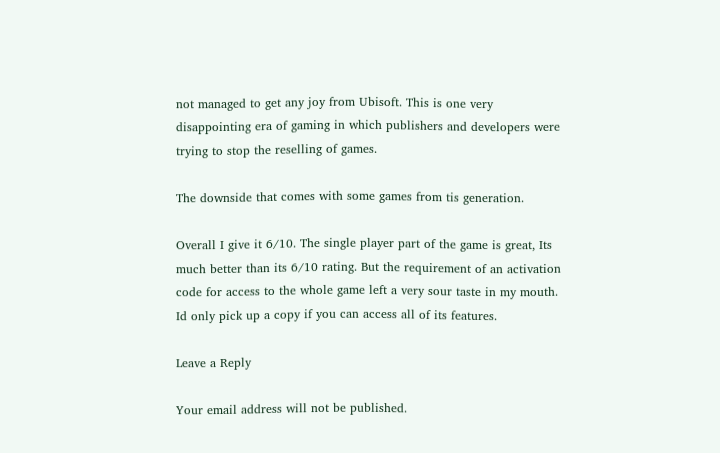not managed to get any joy from Ubisoft. This is one very disappointing era of gaming in which publishers and developers were trying to stop the reselling of games.

The downside that comes with some games from tis generation.

Overall I give it 6/10. The single player part of the game is great, Its much better than its 6/10 rating. But the requirement of an activation code for access to the whole game left a very sour taste in my mouth. Id only pick up a copy if you can access all of its features.

Leave a Reply

Your email address will not be published.